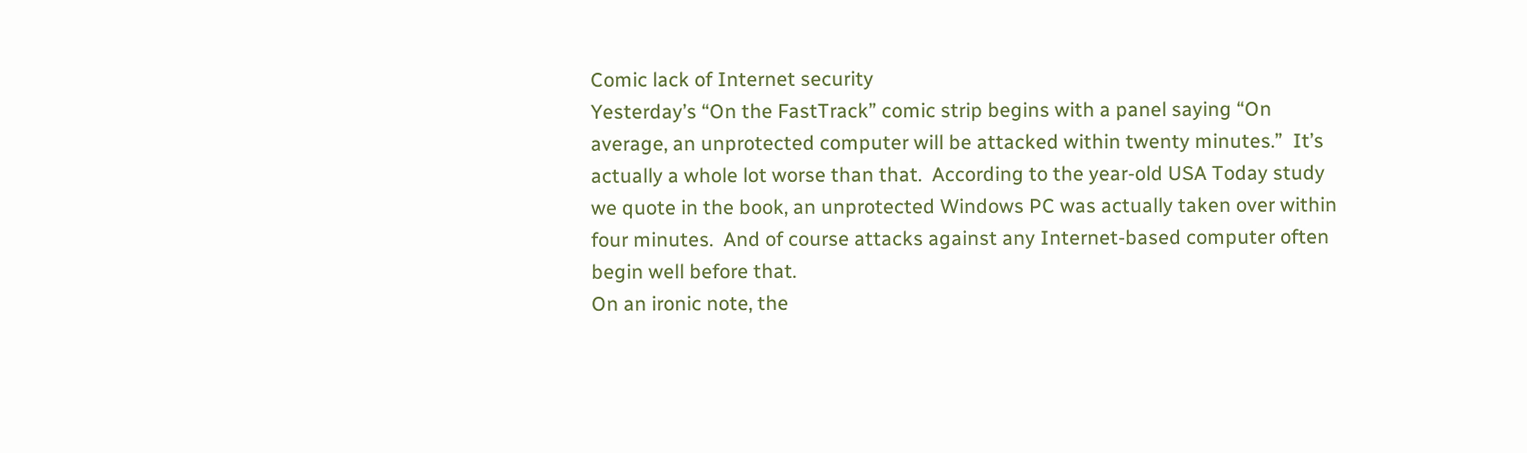Comic lack of Internet security
Yesterday’s “On the FastTrack” comic strip begins with a panel saying “On average, an unprotected computer will be attacked within twenty minutes.”  It’s actually a whole lot worse than that.  According to the year-old USA Today study we quote in the book, an unprotected Windows PC was actually taken over within four minutes.  And of course attacks against any Internet-based computer often begin well before that.
On an ironic note, the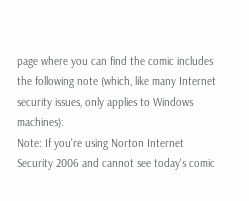page where you can find the comic includes the following note (which, like many Internet security issues, only applies to Windows machines):
Note: If you're using Norton Internet Security 2006 and cannot see today's comic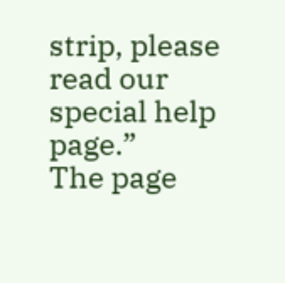strip, please read our special help page.”
The page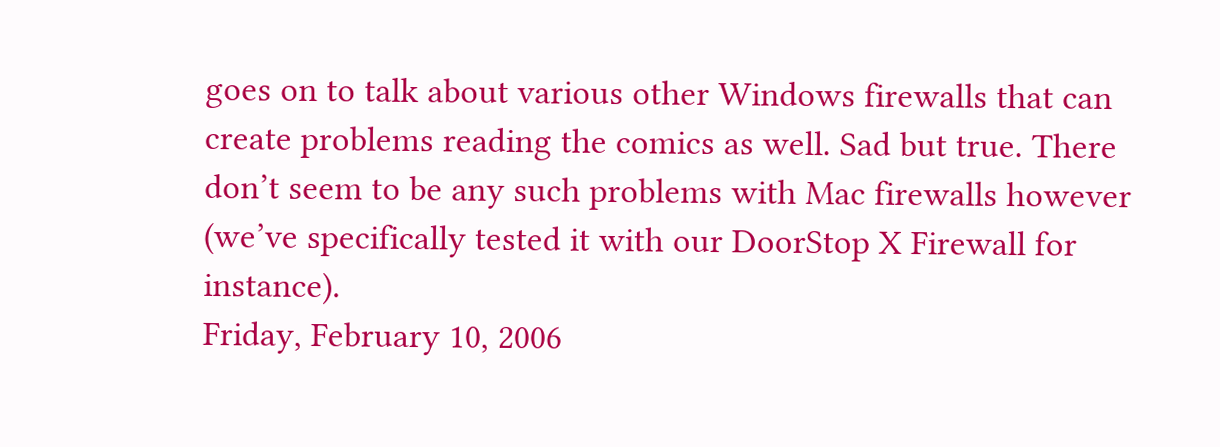goes on to talk about various other Windows firewalls that can create problems reading the comics as well. Sad but true. There don’t seem to be any such problems with Mac firewalls however (we’ve specifically tested it with our DoorStop X Firewall for instance).
Friday, February 10, 2006